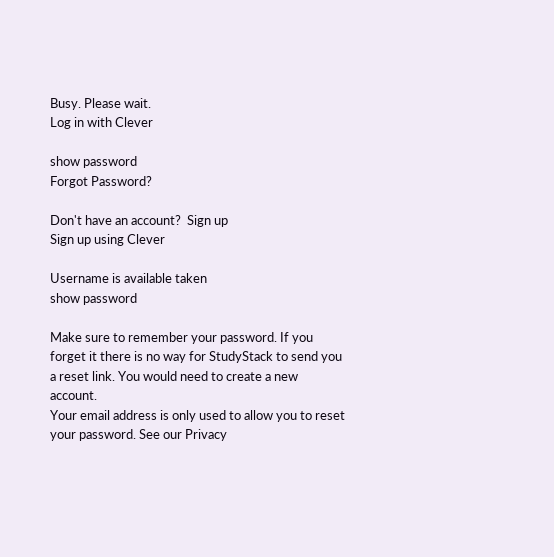Busy. Please wait.
Log in with Clever

show password
Forgot Password?

Don't have an account?  Sign up
Sign up using Clever

Username is available taken
show password

Make sure to remember your password. If you forget it there is no way for StudyStack to send you a reset link. You would need to create a new account.
Your email address is only used to allow you to reset your password. See our Privacy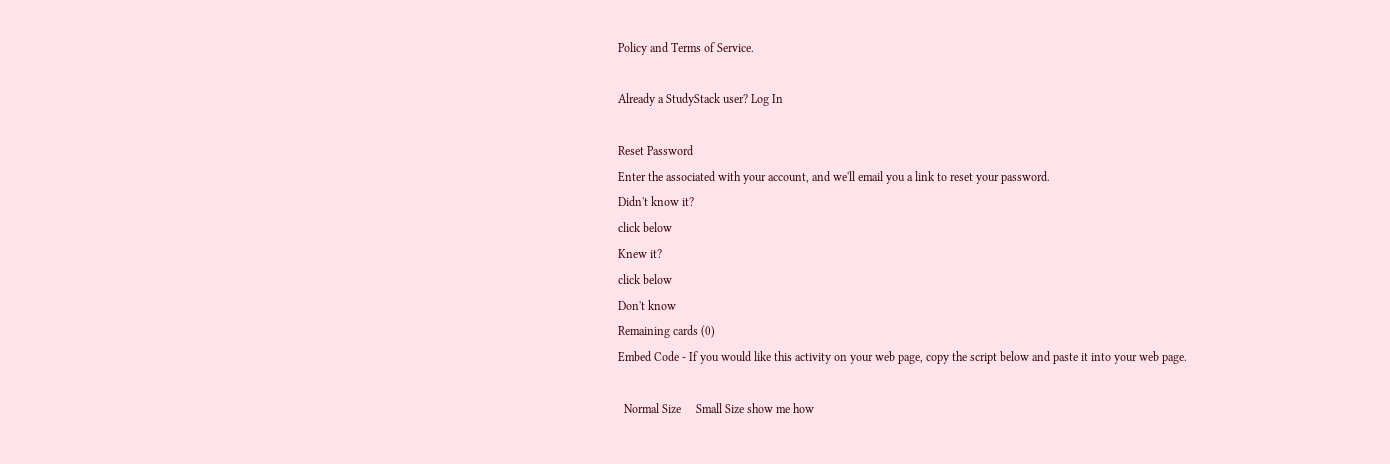Policy and Terms of Service.

Already a StudyStack user? Log In

Reset Password
Enter the associated with your account, and we'll email you a link to reset your password.
Didn't know it?
click below
Knew it?
click below
Don't know
Remaining cards (0)
Embed Code - If you would like this activity on your web page, copy the script below and paste it into your web page.

  Normal Size     Small Size show me how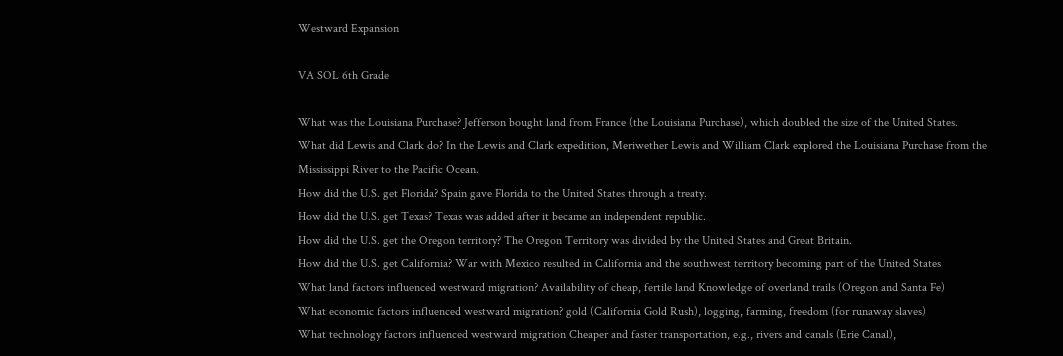Westward Expansion

VA SOL 6th Grade

What was the Louisiana Purchase? Jefferson bought land from France (the Louisiana Purchase), which doubled the size of the United States.
What did Lewis and Clark do? In the Lewis and Clark expedition, Meriwether Lewis and William Clark explored the Louisiana Purchase from the Mississippi River to the Pacific Ocean.
How did the U.S. get Florida? Spain gave Florida to the United States through a treaty.
How did the U.S. get Texas? Texas was added after it became an independent republic.
How did the U.S. get the Oregon territory? The Oregon Territory was divided by the United States and Great Britain.
How did the U.S. get California? War with Mexico resulted in California and the southwest territory becoming part of the United States
What land factors influenced westward migration? Availability of cheap, fertile land Knowledge of overland trails (Oregon and Santa Fe)
What economic factors influenced westward migration? gold (California Gold Rush), logging, farming, freedom (for runaway slaves)
What technology factors influenced westward migration Cheaper and faster transportation, e.g., rivers and canals (Erie Canal),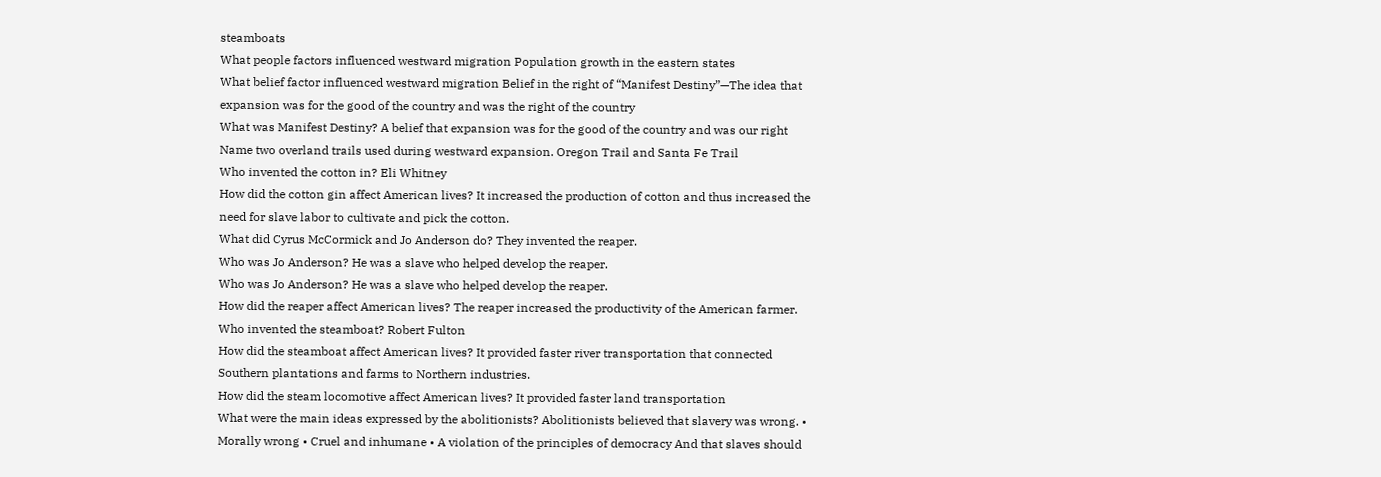steamboats
What people factors influenced westward migration Population growth in the eastern states
What belief factor influenced westward migration Belief in the right of “Manifest Destiny”—The idea that expansion was for the good of the country and was the right of the country
What was Manifest Destiny? A belief that expansion was for the good of the country and was our right
Name two overland trails used during westward expansion. Oregon Trail and Santa Fe Trail
Who invented the cotton in? Eli Whitney
How did the cotton gin affect American lives? It increased the production of cotton and thus increased the need for slave labor to cultivate and pick the cotton.
What did Cyrus McCormick and Jo Anderson do? They invented the reaper.
Who was Jo Anderson? He was a slave who helped develop the reaper.
Who was Jo Anderson? He was a slave who helped develop the reaper.
How did the reaper affect American lives? The reaper increased the productivity of the American farmer.
Who invented the steamboat? Robert Fulton
How did the steamboat affect American lives? It provided faster river transportation that connected Southern plantations and farms to Northern industries.
How did the steam locomotive affect American lives? It provided faster land transportation
What were the main ideas expressed by the abolitionists? Abolitionists believed that slavery was wrong. • Morally wrong • Cruel and inhumane • A violation of the principles of democracy And that slaves should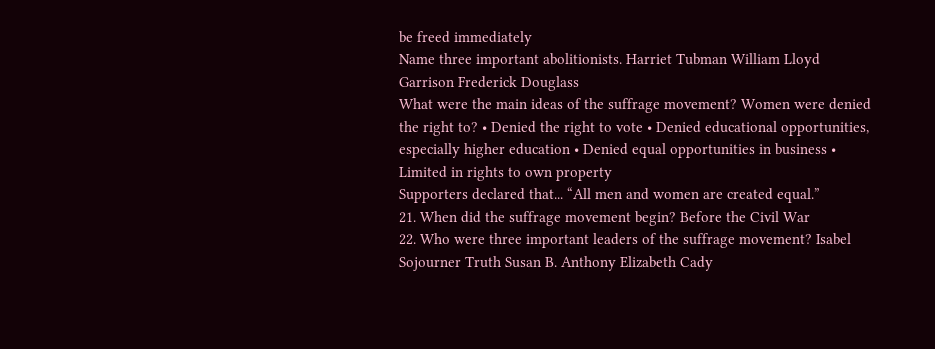be freed immediately
Name three important abolitionists. Harriet Tubman William Lloyd Garrison Frederick Douglass
What were the main ideas of the suffrage movement? Women were denied the right to? • Denied the right to vote • Denied educational opportunities, especially higher education • Denied equal opportunities in business • Limited in rights to own property
Supporters declared that... “All men and women are created equal.”
21. When did the suffrage movement begin? Before the Civil War
22. Who were three important leaders of the suffrage movement? Isabel Sojourner Truth Susan B. Anthony Elizabeth Cady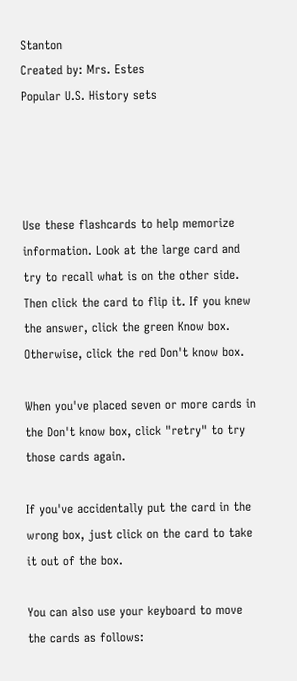Stanton
Created by: Mrs. Estes
Popular U.S. History sets




Use these flashcards to help memorize information. Look at the large card and try to recall what is on the other side. Then click the card to flip it. If you knew the answer, click the green Know box. Otherwise, click the red Don't know box.

When you've placed seven or more cards in the Don't know box, click "retry" to try those cards again.

If you've accidentally put the card in the wrong box, just click on the card to take it out of the box.

You can also use your keyboard to move the cards as follows: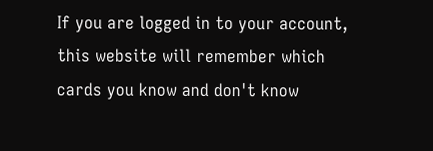If you are logged in to your account, this website will remember which cards you know and don't know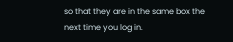so that they are in the same box the next time you log in.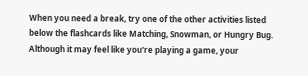When you need a break, try one of the other activities listed below the flashcards like Matching, Snowman, or Hungry Bug. Although it may feel like you're playing a game, your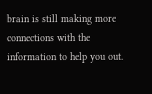brain is still making more connections with the information to help you out.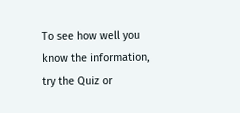To see how well you know the information, try the Quiz or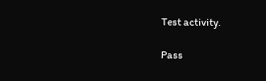Test activity.

Pass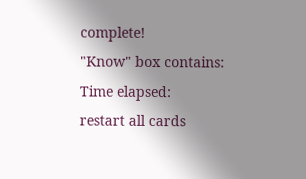complete!
"Know" box contains:
Time elapsed:
restart all cards